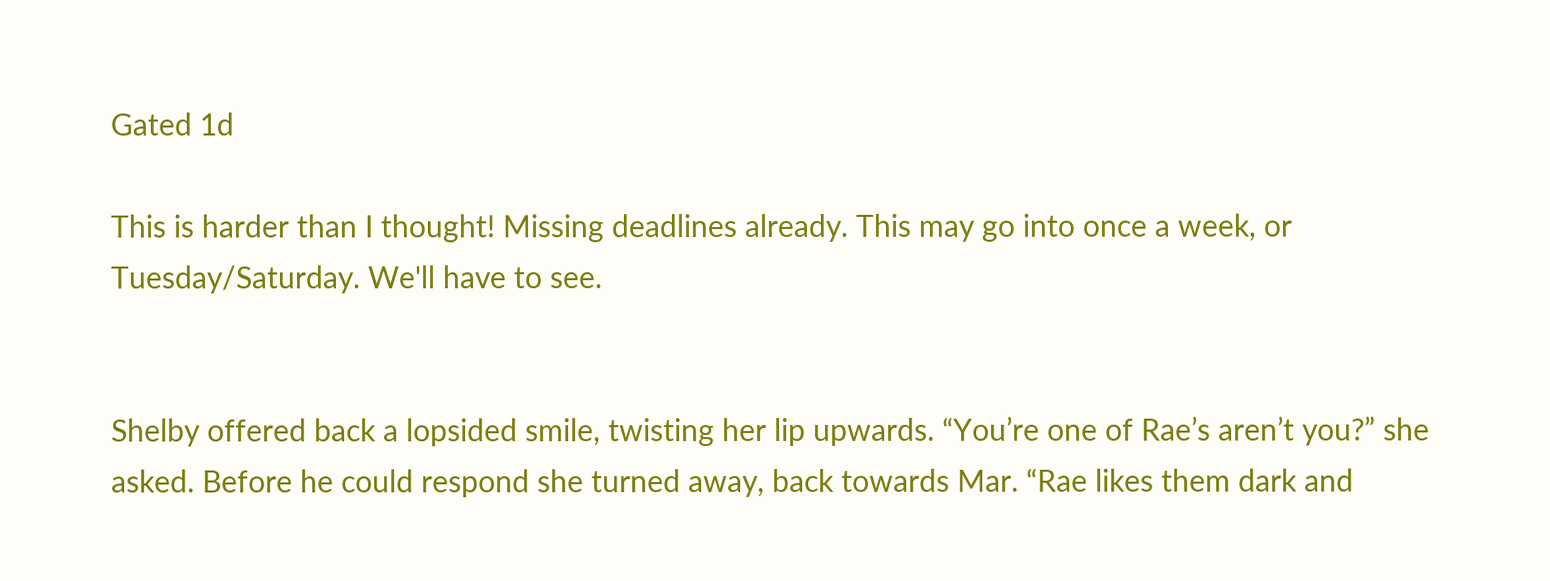Gated 1d

This is harder than I thought! Missing deadlines already. This may go into once a week, or Tuesday/Saturday. We'll have to see.


Shelby offered back a lopsided smile, twisting her lip upwards. “You’re one of Rae’s aren’t you?” she asked. Before he could respond she turned away, back towards Mar. “Rae likes them dark and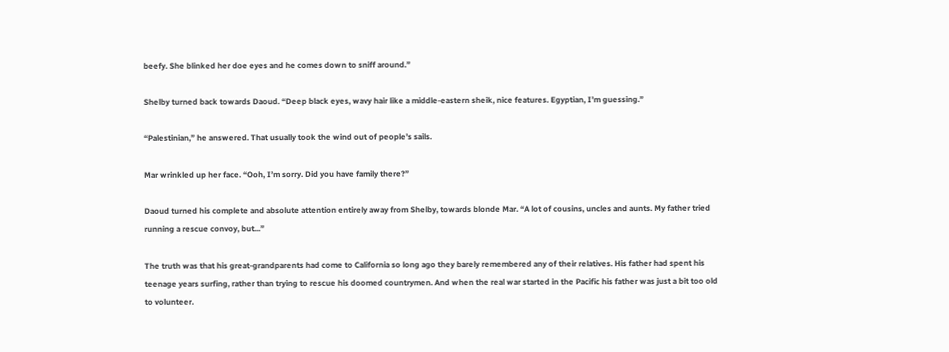beefy. She blinked her doe eyes and he comes down to sniff around.”

Shelby turned back towards Daoud. “Deep black eyes, wavy hair like a middle-eastern sheik, nice features. Egyptian, I’m guessing.”

“Palestinian,” he answered. That usually took the wind out of people’s sails.

Mar wrinkled up her face. “Ooh, I’m sorry. Did you have family there?”

Daoud turned his complete and absolute attention entirely away from Shelby, towards blonde Mar. “A lot of cousins, uncles and aunts. My father tried running a rescue convoy, but...”

The truth was that his great-grandparents had come to California so long ago they barely remembered any of their relatives. His father had spent his teenage years surfing, rather than trying to rescue his doomed countrymen. And when the real war started in the Pacific his father was just a bit too old to volunteer.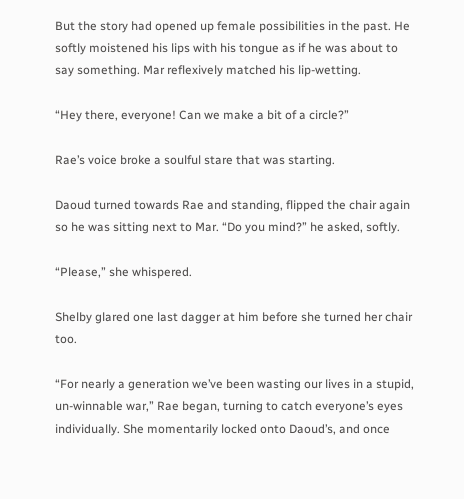But the story had opened up female possibilities in the past. He softly moistened his lips with his tongue as if he was about to say something. Mar reflexively matched his lip-wetting.

“Hey there, everyone! Can we make a bit of a circle?”

Rae’s voice broke a soulful stare that was starting.

Daoud turned towards Rae and standing, flipped the chair again so he was sitting next to Mar. “Do you mind?” he asked, softly.

“Please,” she whispered.

Shelby glared one last dagger at him before she turned her chair too.

“For nearly a generation we’ve been wasting our lives in a stupid, un-winnable war,” Rae began, turning to catch everyone’s eyes individually. She momentarily locked onto Daoud’s, and once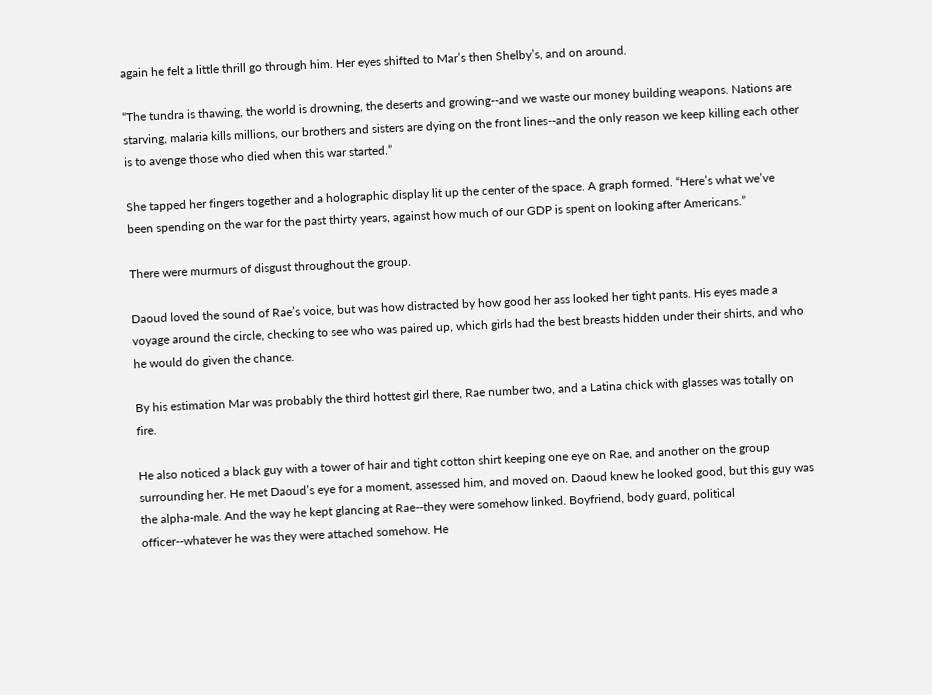again he felt a little thrill go through him. Her eyes shifted to Mar’s then Shelby’s, and on around.

“The tundra is thawing, the world is drowning, the deserts and growing--and we waste our money building weapons. Nations are starving, malaria kills millions, our brothers and sisters are dying on the front lines--and the only reason we keep killing each other is to avenge those who died when this war started.”

She tapped her fingers together and a holographic display lit up the center of the space. A graph formed. “Here’s what we’ve been spending on the war for the past thirty years, against how much of our GDP is spent on looking after Americans.”

There were murmurs of disgust throughout the group.

Daoud loved the sound of Rae’s voice, but was how distracted by how good her ass looked her tight pants. His eyes made a voyage around the circle, checking to see who was paired up, which girls had the best breasts hidden under their shirts, and who he would do given the chance.

By his estimation Mar was probably the third hottest girl there, Rae number two, and a Latina chick with glasses was totally on fire.

He also noticed a black guy with a tower of hair and tight cotton shirt keeping one eye on Rae, and another on the group surrounding her. He met Daoud’s eye for a moment, assessed him, and moved on. Daoud knew he looked good, but this guy was the alpha-male. And the way he kept glancing at Rae--they were somehow linked. Boyfriend, body guard, political officer--whatever he was they were attached somehow. He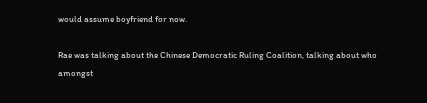would assume boyfriend for now.

Rae was talking about the Chinese Democratic Ruling Coalition, talking about who amongst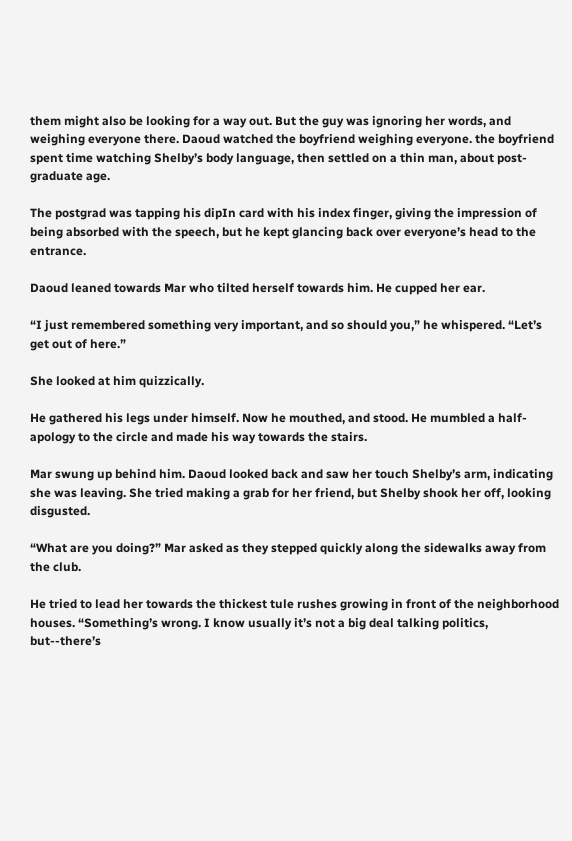them might also be looking for a way out. But the guy was ignoring her words, and weighing everyone there. Daoud watched the boyfriend weighing everyone. the boyfriend spent time watching Shelby’s body language, then settled on a thin man, about post-graduate age.

The postgrad was tapping his dipIn card with his index finger, giving the impression of being absorbed with the speech, but he kept glancing back over everyone’s head to the entrance.

Daoud leaned towards Mar who tilted herself towards him. He cupped her ear.

“I just remembered something very important, and so should you,” he whispered. “Let’s get out of here.”

She looked at him quizzically.

He gathered his legs under himself. Now he mouthed, and stood. He mumbled a half-apology to the circle and made his way towards the stairs.

Mar swung up behind him. Daoud looked back and saw her touch Shelby’s arm, indicating she was leaving. She tried making a grab for her friend, but Shelby shook her off, looking disgusted.

“What are you doing?” Mar asked as they stepped quickly along the sidewalks away from the club.

He tried to lead her towards the thickest tule rushes growing in front of the neighborhood houses. “Something’s wrong. I know usually it’s not a big deal talking politics, but--there’s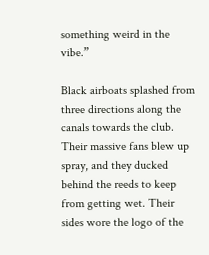something weird in the vibe.”

Black airboats splashed from three directions along the canals towards the club. Their massive fans blew up spray, and they ducked behind the reeds to keep from getting wet. Their sides wore the logo of the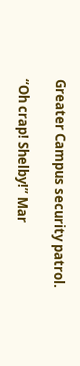Greater Campus security patrol.

“Oh crap! Shelby!” Mar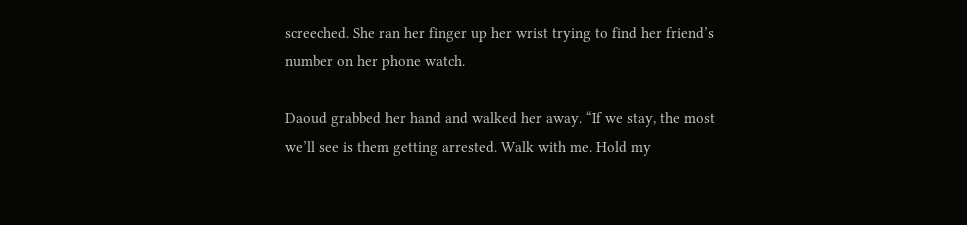screeched. She ran her finger up her wrist trying to find her friend’s number on her phone watch.

Daoud grabbed her hand and walked her away. “If we stay, the most we’ll see is them getting arrested. Walk with me. Hold my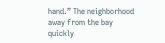hand.” The neighborhood away from the bay quickly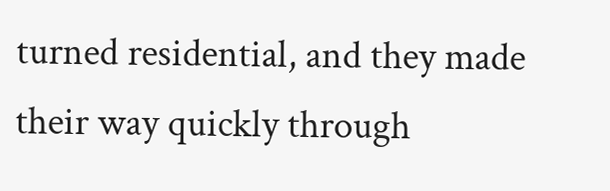turned residential, and they made their way quickly through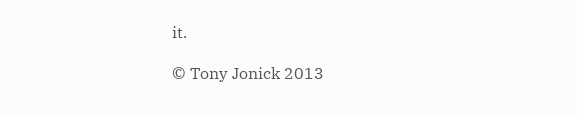it.

© Tony Jonick 2013